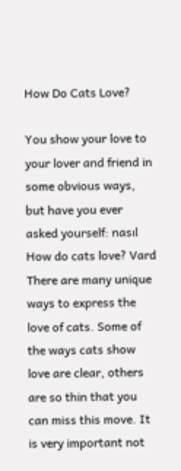How Do Cats Love?

You show your love to your lover and friend in some obvious ways, but have you ever asked yourself: nasıl How do cats love? Vard There are many unique ways to express the love of cats. Some of the ways cats show love are clear, others are so thin that you can miss this move. It is very important not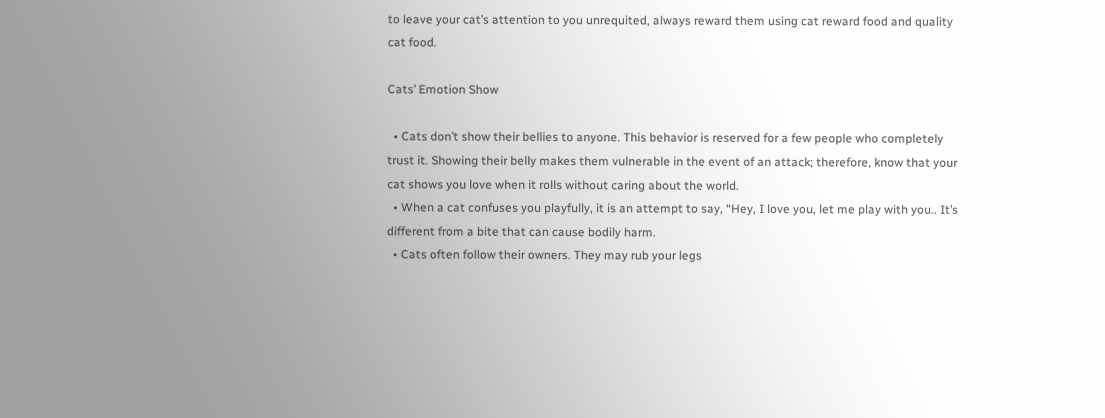to leave your cat’s attention to you unrequited, always reward them using cat reward food and quality cat food.

Cats’ Emotion Show

  • Cats don’t show their bellies to anyone. This behavior is reserved for a few people who completely trust it. Showing their belly makes them vulnerable in the event of an attack; therefore, know that your cat shows you love when it rolls without caring about the world.
  • When a cat confuses you playfully, it is an attempt to say, “Hey, I love you, let me play with you.. It’s different from a bite that can cause bodily harm.
  • Cats often follow their owners. They may rub your legs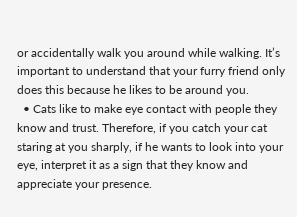or accidentally walk you around while walking. It’s important to understand that your furry friend only does this because he likes to be around you.
  • Cats like to make eye contact with people they know and trust. Therefore, if you catch your cat staring at you sharply, if he wants to look into your eye, interpret it as a sign that they know and appreciate your presence.